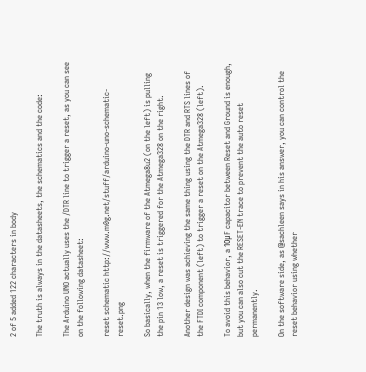2 of 5 added 122 characters in body

The truth is always in the datasheets, the schematics and the code:

The Arduino UNO actually uses the /DTR line to trigger a reset, as you can see on the following datasheet:

reset schematic http://www.m0g.net/stuff/arduino-uno-schematic-reset.png

So basically, when the firmware of the Atmega8u2 (on the left) is pulling the pin 13 low, a reset is triggered for the Atmega328 on the right.

Another design was achieving the same thing using the DTR and RTS lines of the FTDI component (left) to trigger a reset on the Atmega328 (left).

To avoid this behavior, a 10μF capacitor between Reset and Ground is enough, but you can also cut the RESET-EN trace to prevent the auto reset permanently.

On the software side, as @sachleen says in his answer, you can control the reset behavior using whether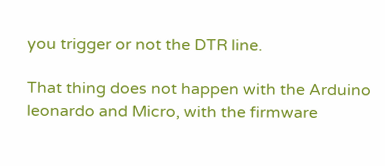you trigger or not the DTR line.

That thing does not happen with the Arduino leonardo and Micro, with the firmware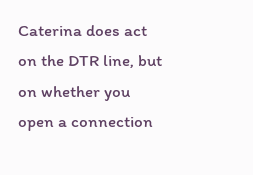Caterina does act on the DTR line, but on whether you open a connection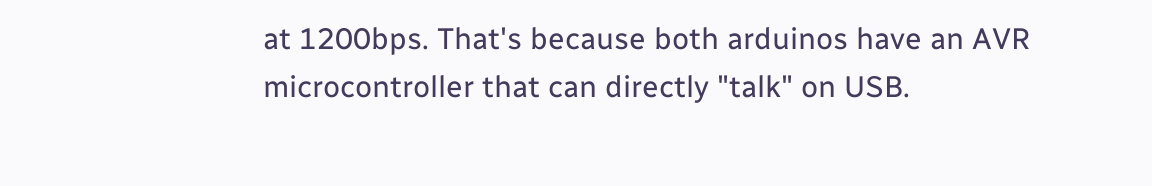at 1200bps. That's because both arduinos have an AVR microcontroller that can directly "talk" on USB.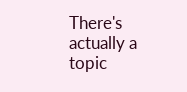There's actually a topic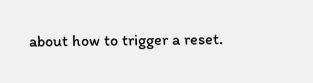about how to trigger a reset.